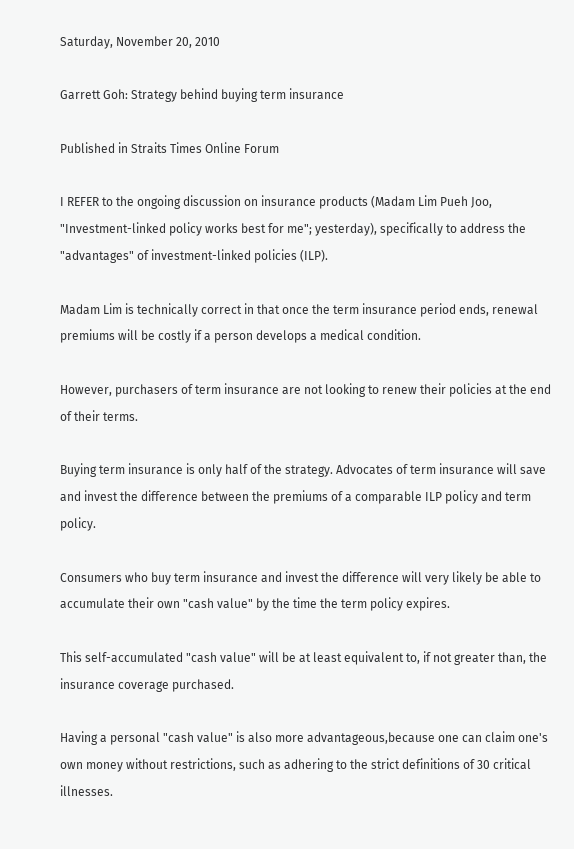Saturday, November 20, 2010

Garrett Goh: Strategy behind buying term insurance

Published in Straits Times Online Forum

I REFER to the ongoing discussion on insurance products (Madam Lim Pueh Joo, "Investment-linked policy works best for me"; yesterday), specifically to address the "advantages" of investment-linked policies (ILP).

Madam Lim is technically correct in that once the term insurance period ends, renewal premiums will be costly if a person develops a medical condition.

However, purchasers of term insurance are not looking to renew their policies at the end of their terms.

Buying term insurance is only half of the strategy. Advocates of term insurance will save and invest the difference between the premiums of a comparable ILP policy and term policy.

Consumers who buy term insurance and invest the difference will very likely be able to accumulate their own "cash value" by the time the term policy expires.

This self-accumulated "cash value" will be at least equivalent to, if not greater than, the insurance coverage purchased.

Having a personal "cash value" is also more advantageous,because one can claim one's own money without restrictions, such as adhering to the strict definitions of 30 critical illnesses.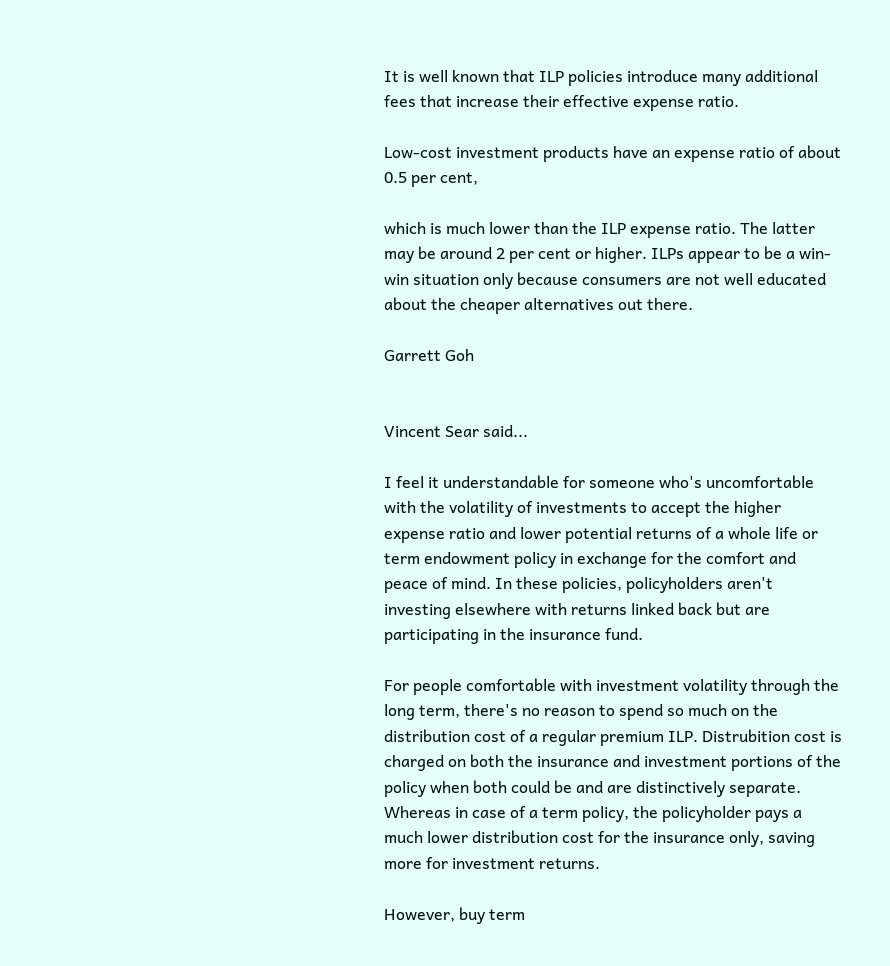It is well known that ILP policies introduce many additional fees that increase their effective expense ratio.

Low-cost investment products have an expense ratio of about 0.5 per cent,

which is much lower than the ILP expense ratio. The latter may be around 2 per cent or higher. ILPs appear to be a win-win situation only because consumers are not well educated about the cheaper alternatives out there.

Garrett Goh


Vincent Sear said...

I feel it understandable for someone who's uncomfortable with the volatility of investments to accept the higher expense ratio and lower potential returns of a whole life or term endowment policy in exchange for the comfort and peace of mind. In these policies, policyholders aren't investing elsewhere with returns linked back but are participating in the insurance fund.

For people comfortable with investment volatility through the long term, there's no reason to spend so much on the distribution cost of a regular premium ILP. Distrubition cost is charged on both the insurance and investment portions of the policy when both could be and are distinctively separate. Whereas in case of a term policy, the policyholder pays a much lower distribution cost for the insurance only, saving more for investment returns.

However, buy term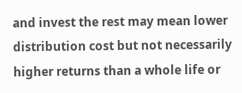and invest the rest may mean lower distribution cost but not necessarily higher returns than a whole life or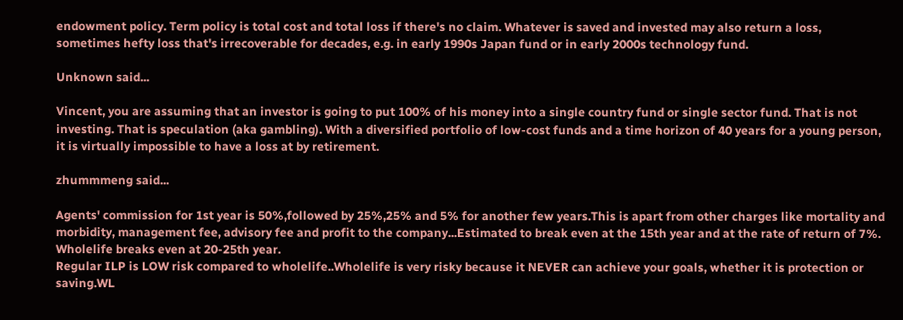endowment policy. Term policy is total cost and total loss if there's no claim. Whatever is saved and invested may also return a loss, sometimes hefty loss that's irrecoverable for decades, e.g. in early 1990s Japan fund or in early 2000s technology fund.

Unknown said...

Vincent, you are assuming that an investor is going to put 100% of his money into a single country fund or single sector fund. That is not investing. That is speculation (aka gambling). With a diversified portfolio of low-cost funds and a time horizon of 40 years for a young person, it is virtually impossible to have a loss at by retirement.

zhummmeng said...

Agents' commission for 1st year is 50%,followed by 25%,25% and 5% for another few years.This is apart from other charges like mortality and morbidity, management fee, advisory fee and profit to the company...Estimated to break even at the 15th year and at the rate of return of 7%.
Wholelife breaks even at 20-25th year.
Regular ILP is LOW risk compared to wholelife..Wholelife is very risky because it NEVER can achieve your goals, whether it is protection or saving.WL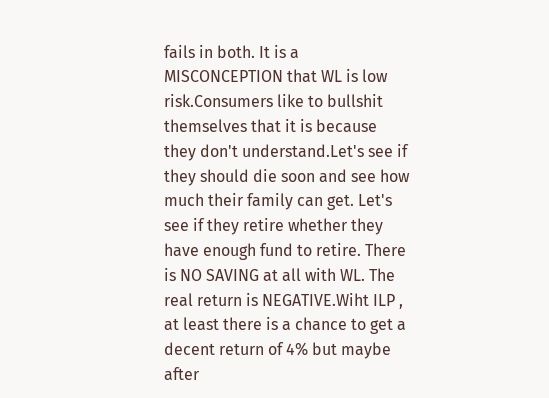fails in both. It is a MISCONCEPTION that WL is low risk.Consumers like to bullshit themselves that it is because they don't understand.Let's see if they should die soon and see how much their family can get. Let's see if they retire whether they have enough fund to retire. There is NO SAVING at all with WL. The real return is NEGATIVE.Wiht ILP , at least there is a chance to get a decent return of 4% but maybe after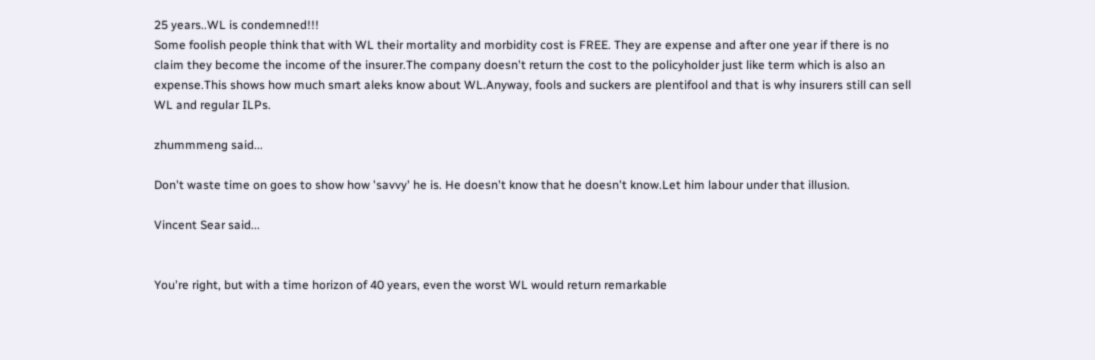25 years..WL is condemned!!!
Some foolish people think that with WL their mortality and morbidity cost is FREE. They are expense and after one year if there is no claim they become the income of the insurer.The company doesn't return the cost to the policyholder just like term which is also an expense.This shows how much smart aleks know about WL.Anyway, fools and suckers are plentifool and that is why insurers still can sell WL and regular ILPs.

zhummmeng said...

Don't waste time on goes to show how 'savvy' he is. He doesn't know that he doesn't know.Let him labour under that illusion.

Vincent Sear said...


You're right, but with a time horizon of 40 years, even the worst WL would return remarkable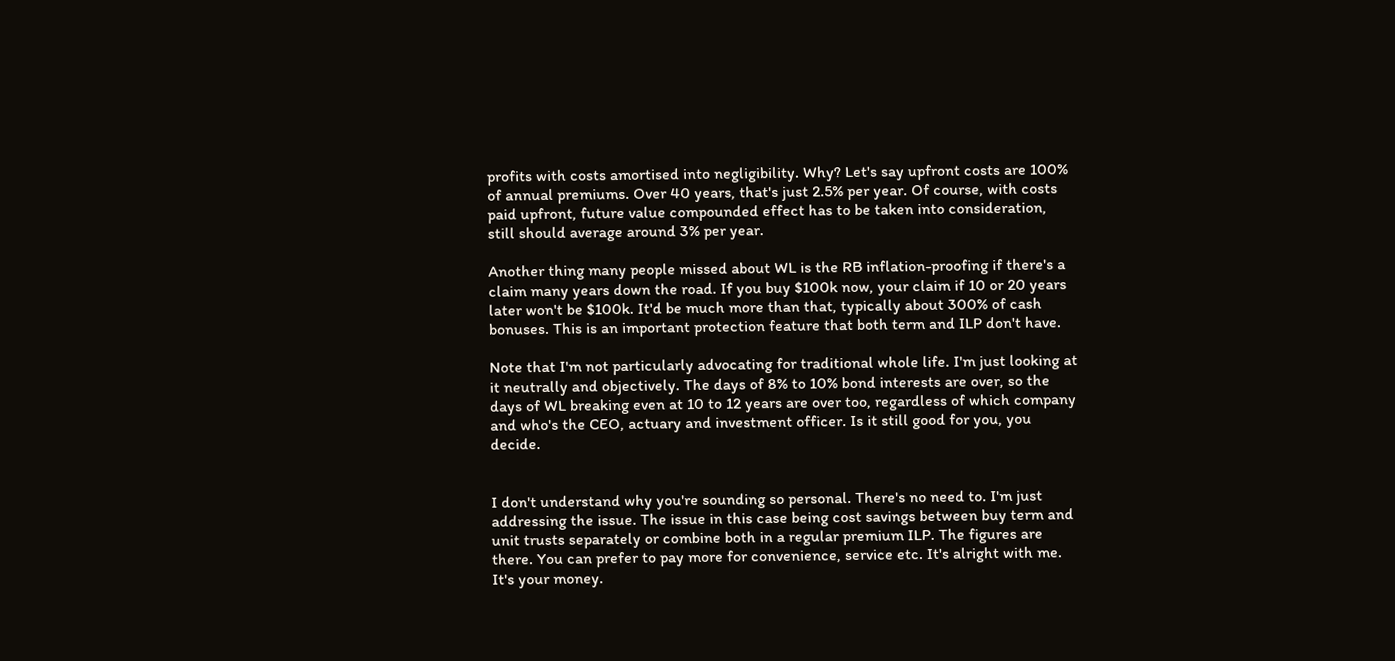profits with costs amortised into negligibility. Why? Let's say upfront costs are 100% of annual premiums. Over 40 years, that's just 2.5% per year. Of course, with costs paid upfront, future value compounded effect has to be taken into consideration, still should average around 3% per year.

Another thing many people missed about WL is the RB inflation-proofing if there's a claim many years down the road. If you buy $100k now, your claim if 10 or 20 years later won't be $100k. It'd be much more than that, typically about 300% of cash bonuses. This is an important protection feature that both term and ILP don't have.

Note that I'm not particularly advocating for traditional whole life. I'm just looking at it neutrally and objectively. The days of 8% to 10% bond interests are over, so the days of WL breaking even at 10 to 12 years are over too, regardless of which company and who's the CEO, actuary and investment officer. Is it still good for you, you decide.


I don't understand why you're sounding so personal. There's no need to. I'm just addressing the issue. The issue in this case being cost savings between buy term and unit trusts separately or combine both in a regular premium ILP. The figures are there. You can prefer to pay more for convenience, service etc. It's alright with me. It's your money.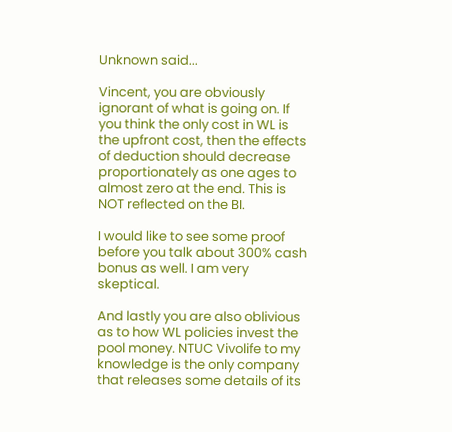Unknown said...

Vincent, you are obviously ignorant of what is going on. If you think the only cost in WL is the upfront cost, then the effects of deduction should decrease proportionately as one ages to almost zero at the end. This is NOT reflected on the BI.

I would like to see some proof before you talk about 300% cash bonus as well. I am very skeptical.

And lastly you are also oblivious as to how WL policies invest the pool money. NTUC Vivolife to my knowledge is the only company that releases some details of its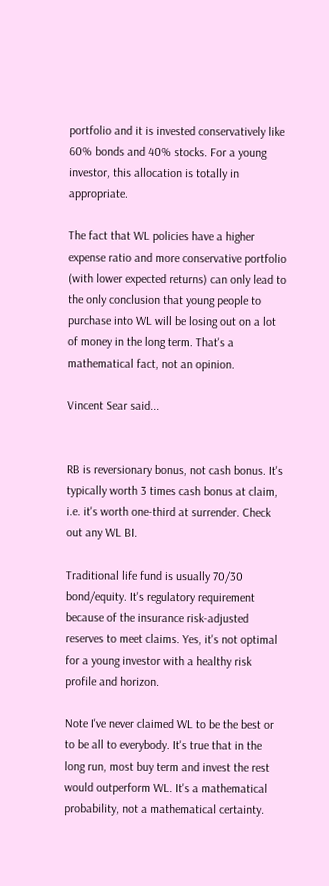portfolio and it is invested conservatively like 60% bonds and 40% stocks. For a young investor, this allocation is totally in appropriate.

The fact that WL policies have a higher expense ratio and more conservative portfolio (with lower expected returns) can only lead to the only conclusion that young people to purchase into WL will be losing out on a lot of money in the long term. That's a mathematical fact, not an opinion.

Vincent Sear said...


RB is reversionary bonus, not cash bonus. It's typically worth 3 times cash bonus at claim, i.e. it's worth one-third at surrender. Check out any WL BI.

Traditional life fund is usually 70/30 bond/equity. It's regulatory requirement because of the insurance risk-adjusted reserves to meet claims. Yes, it's not optimal for a young investor with a healthy risk profile and horizon.

Note I've never claimed WL to be the best or to be all to everybody. It's true that in the long run, most buy term and invest the rest would outperform WL. It's a mathematical probability, not a mathematical certainty.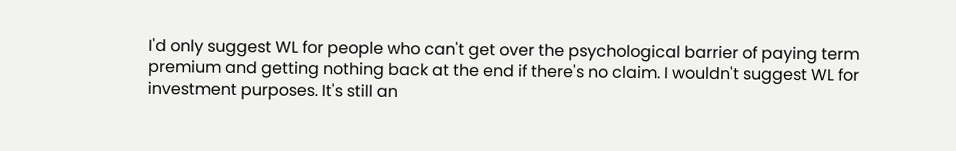I'd only suggest WL for people who can't get over the psychological barrier of paying term premium and getting nothing back at the end if there's no claim. I wouldn't suggest WL for investment purposes. It's still an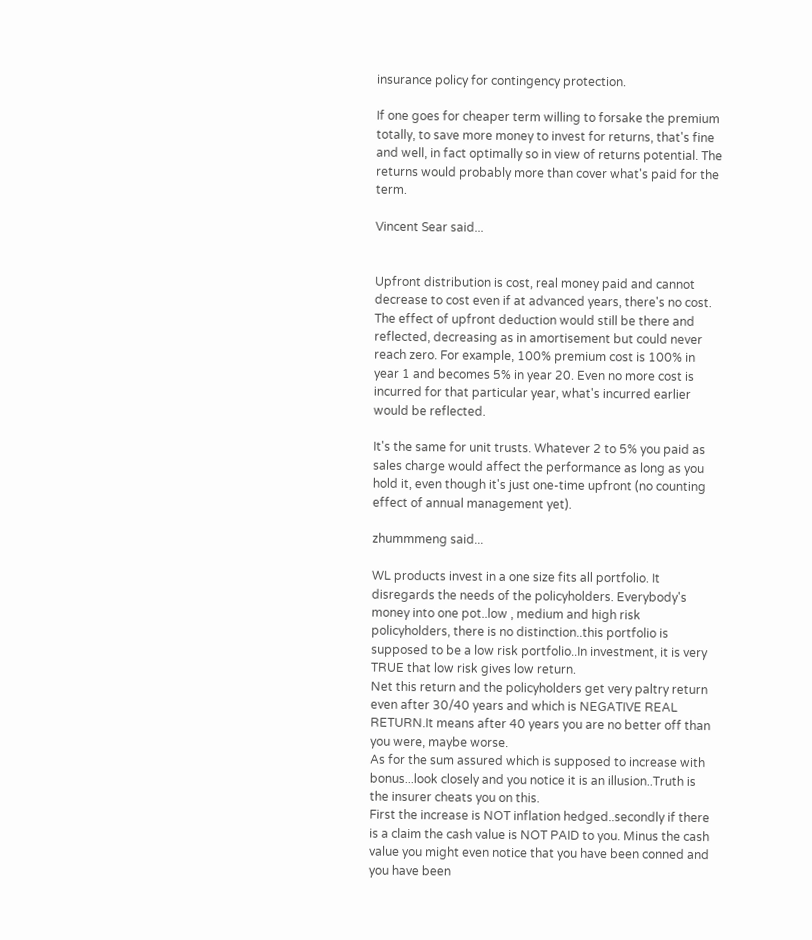insurance policy for contingency protection.

If one goes for cheaper term willing to forsake the premium totally, to save more money to invest for returns, that's fine and well, in fact optimally so in view of returns potential. The returns would probably more than cover what's paid for the term.

Vincent Sear said...


Upfront distribution is cost, real money paid and cannot decrease to cost even if at advanced years, there's no cost. The effect of upfront deduction would still be there and reflected, decreasing as in amortisement but could never reach zero. For example, 100% premium cost is 100% in year 1 and becomes 5% in year 20. Even no more cost is incurred for that particular year, what's incurred earlier would be reflected.

It's the same for unit trusts. Whatever 2 to 5% you paid as sales charge would affect the performance as long as you hold it, even though it's just one-time upfront (no counting effect of annual management yet).

zhummmeng said...

WL products invest in a one size fits all portfolio. It disregards the needs of the policyholders. Everybody's money into one pot..low , medium and high risk policyholders, there is no distinction..this portfolio is supposed to be a low risk portfolio..In investment, it is very TRUE that low risk gives low return.
Net this return and the policyholders get very paltry return even after 30/40 years and which is NEGATIVE REAL RETURN.It means after 40 years you are no better off than you were, maybe worse.
As for the sum assured which is supposed to increase with bonus...look closely and you notice it is an illusion..Truth is the insurer cheats you on this.
First the increase is NOT inflation hedged..secondly if there is a claim the cash value is NOT PAID to you. Minus the cash value you might even notice that you have been conned and you have been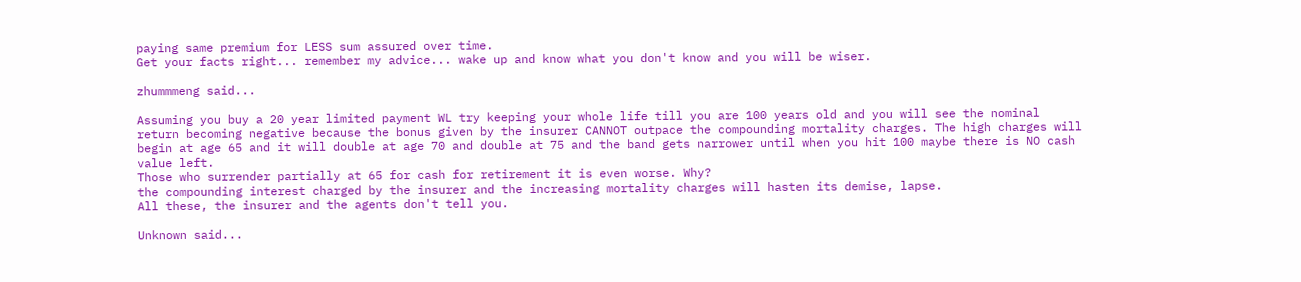paying same premium for LESS sum assured over time.
Get your facts right... remember my advice... wake up and know what you don't know and you will be wiser.

zhummmeng said...

Assuming you buy a 20 year limited payment WL try keeping your whole life till you are 100 years old and you will see the nominal return becoming negative because the bonus given by the insurer CANNOT outpace the compounding mortality charges. The high charges will begin at age 65 and it will double at age 70 and double at 75 and the band gets narrower until when you hit 100 maybe there is NO cash value left.
Those who surrender partially at 65 for cash for retirement it is even worse. Why?
the compounding interest charged by the insurer and the increasing mortality charges will hasten its demise, lapse.
All these, the insurer and the agents don't tell you.

Unknown said...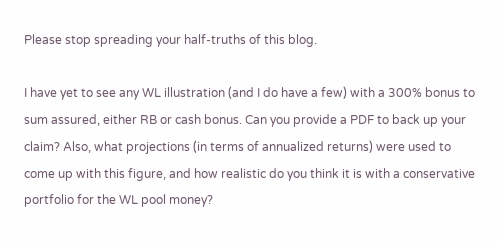Please stop spreading your half-truths of this blog.

I have yet to see any WL illustration (and I do have a few) with a 300% bonus to sum assured, either RB or cash bonus. Can you provide a PDF to back up your claim? Also, what projections (in terms of annualized returns) were used to come up with this figure, and how realistic do you think it is with a conservative portfolio for the WL pool money?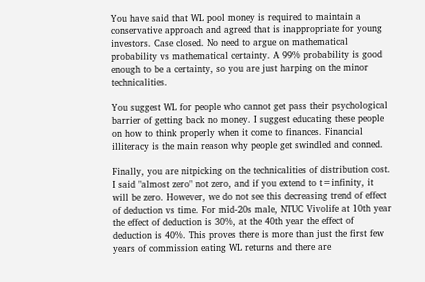You have said that WL pool money is required to maintain a conservative approach and agreed that is inappropriate for young investors. Case closed. No need to argue on mathematical probability vs mathematical certainty. A 99% probability is good enough to be a certainty, so you are just harping on the minor technicalities.

You suggest WL for people who cannot get pass their psychological barrier of getting back no money. I suggest educating these people on how to think properly when it come to finances. Financial illiteracy is the main reason why people get swindled and conned.

Finally, you are nitpicking on the technicalities of distribution cost. I said "almost zero" not zero, and if you extend to t=infinity, it will be zero. However, we do not see this decreasing trend of effect of deduction vs time. For mid-20s male, NTUC Vivolife at 10th year the effect of deduction is 30%, at the 40th year the effect of deduction is 40%. This proves there is more than just the first few years of commission eating WL returns and there are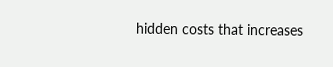hidden costs that increases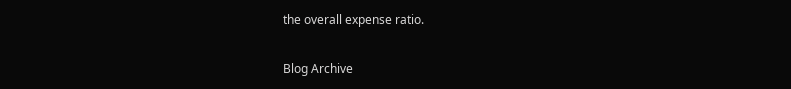the overall expense ratio.

Blog Archive